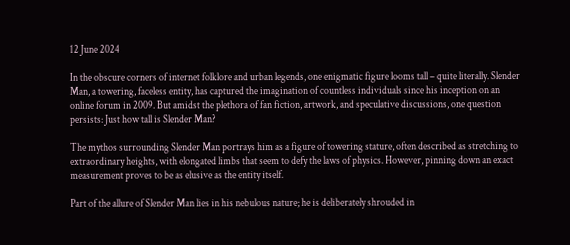12 June 2024

In the obscure corners of internet folklore and urban legends, one enigmatic figure looms tall – quite literally. Slender Man, a towering, faceless entity, has captured the imagination of countless individuals since his inception on an online forum in 2009. But amidst the plethora of fan fiction, artwork, and speculative discussions, one question persists: Just how tall is Slender Man?

The mythos surrounding Slender Man portrays him as a figure of towering stature, often described as stretching to extraordinary heights, with elongated limbs that seem to defy the laws of physics. However, pinning down an exact measurement proves to be as elusive as the entity itself.

Part of the allure of Slender Man lies in his nebulous nature; he is deliberately shrouded in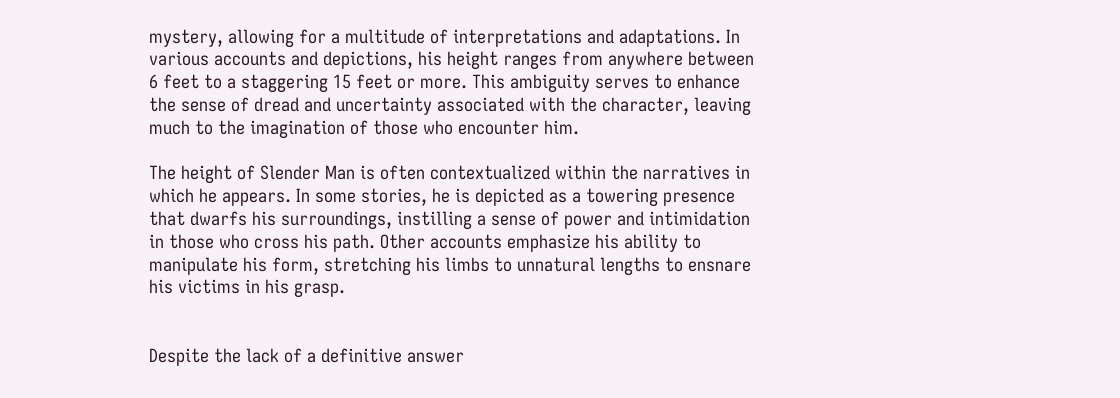mystery, allowing for a multitude of interpretations and adaptations. In various accounts and depictions, his height ranges from anywhere between 6 feet to a staggering 15 feet or more. This ambiguity serves to enhance the sense of dread and uncertainty associated with the character, leaving much to the imagination of those who encounter him.

The height of Slender Man is often contextualized within the narratives in which he appears. In some stories, he is depicted as a towering presence that dwarfs his surroundings, instilling a sense of power and intimidation in those who cross his path. Other accounts emphasize his ability to manipulate his form, stretching his limbs to unnatural lengths to ensnare his victims in his grasp.


Despite the lack of a definitive answer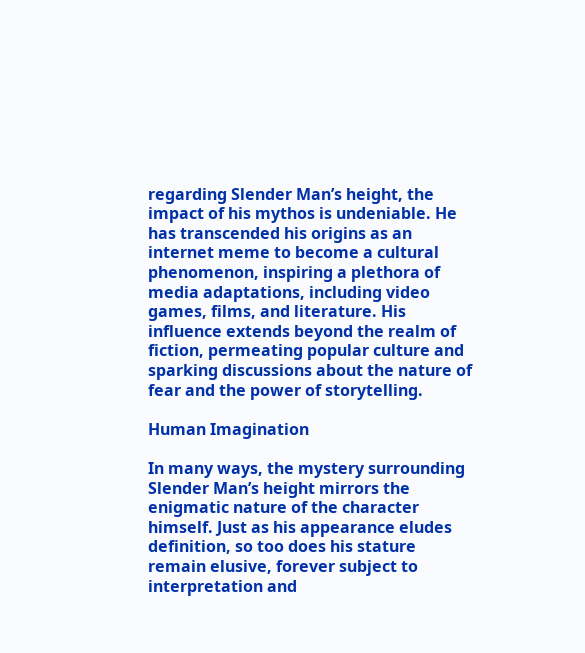regarding Slender Man’s height, the impact of his mythos is undeniable. He has transcended his origins as an internet meme to become a cultural phenomenon, inspiring a plethora of media adaptations, including video games, films, and literature. His influence extends beyond the realm of fiction, permeating popular culture and sparking discussions about the nature of fear and the power of storytelling.

Human Imagination

In many ways, the mystery surrounding Slender Man’s height mirrors the enigmatic nature of the character himself. Just as his appearance eludes definition, so too does his stature remain elusive, forever subject to interpretation and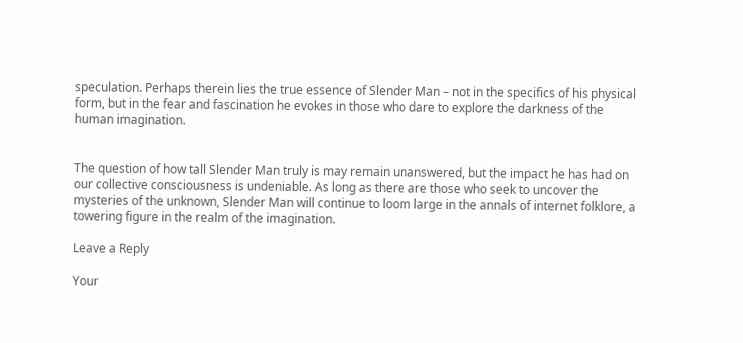speculation. Perhaps therein lies the true essence of Slender Man – not in the specifics of his physical form, but in the fear and fascination he evokes in those who dare to explore the darkness of the human imagination.


The question of how tall Slender Man truly is may remain unanswered, but the impact he has had on our collective consciousness is undeniable. As long as there are those who seek to uncover the mysteries of the unknown, Slender Man will continue to loom large in the annals of internet folklore, a towering figure in the realm of the imagination.

Leave a Reply

Your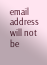email address will not be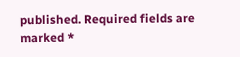published. Required fields are marked *